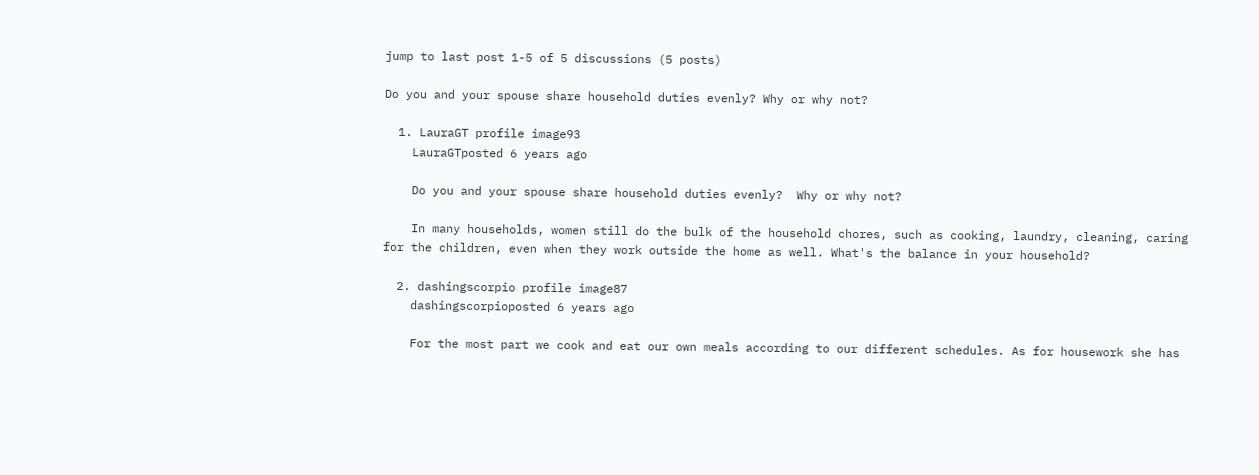jump to last post 1-5 of 5 discussions (5 posts)

Do you and your spouse share household duties evenly? Why or why not?

  1. LauraGT profile image93
    LauraGTposted 6 years ago

    Do you and your spouse share household duties evenly?  Why or why not?

    In many households, women still do the bulk of the household chores, such as cooking, laundry, cleaning, caring for the children, even when they work outside the home as well. What's the balance in your household?

  2. dashingscorpio profile image87
    dashingscorpioposted 6 years ago

    For the most part we cook and eat our own meals according to our different schedules. As for housework she has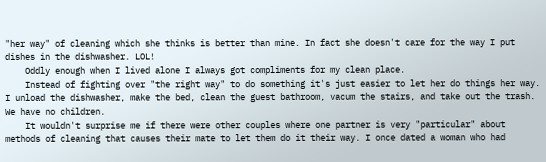"her way" of cleaning which she thinks is better than mine. In fact she doesn't care for the way I put dishes in the dishwasher. LOL!
    Oddly enough when I lived alone I always got compliments for my clean place.
    Instead of fighting over "the right way" to do something it's just easier to let her do things her way. I unload the dishwasher, make the bed, clean the guest bathroom, vacum the stairs, and take out the trash. We have no children.
    It wouldn't surprise me if there were other couples where one partner is very "particular" about methods of cleaning that causes their mate to let them do it their way. I once dated a woman who had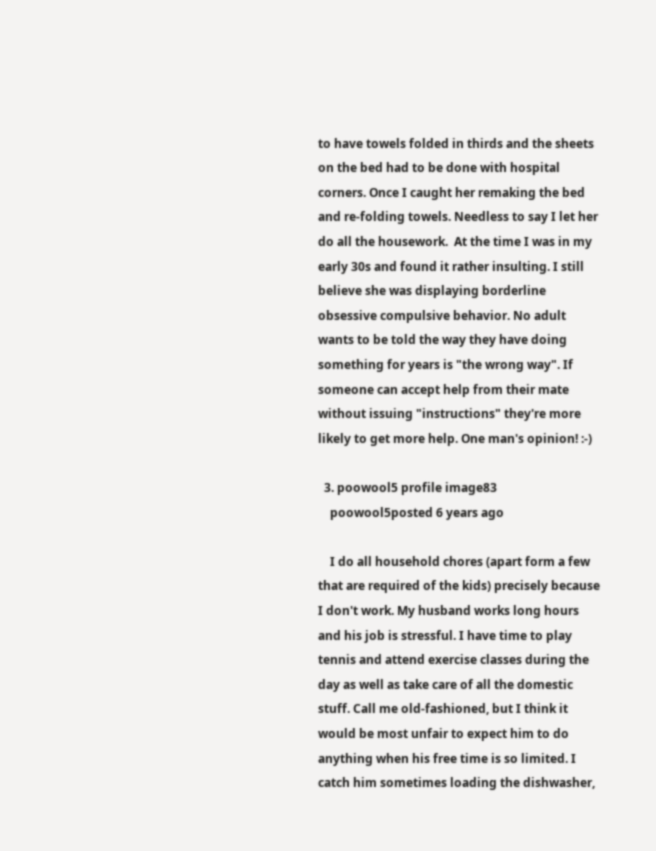to have towels folded in thirds and the sheets on the bed had to be done with hospital corners. Once I caught her remaking the bed and re-folding towels. Needless to say I let her do all the housework.  At the time I was in my early 30s and found it rather insulting. I still believe she was displaying borderline obsessive compulsive behavior. No adult wants to be told the way they have doing something for years is "the wrong way". If someone can accept help from their mate without issuing "instructions" they're more likely to get more help. One man's opinion! :-)

  3. poowool5 profile image83
    poowool5posted 6 years ago

    I do all household chores (apart form a few that are required of the kids) precisely because I don't work. My husband works long hours and his job is stressful. I have time to play tennis and attend exercise classes during the day as well as take care of all the domestic stuff. Call me old-fashioned, but I think it would be most unfair to expect him to do anything when his free time is so limited. I catch him sometimes loading the dishwasher,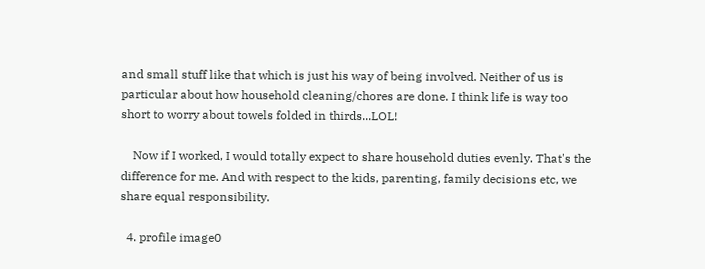and small stuff like that which is just his way of being involved. Neither of us is particular about how household cleaning/chores are done. I think life is way too short to worry about towels folded in thirds...LOL!

    Now if I worked, I would totally expect to share household duties evenly. That's the difference for me. And with respect to the kids, parenting, family decisions etc, we share equal responsibility.

  4. profile image0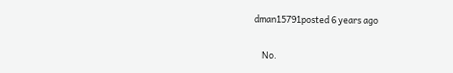dman15791posted 6 years ago

    No.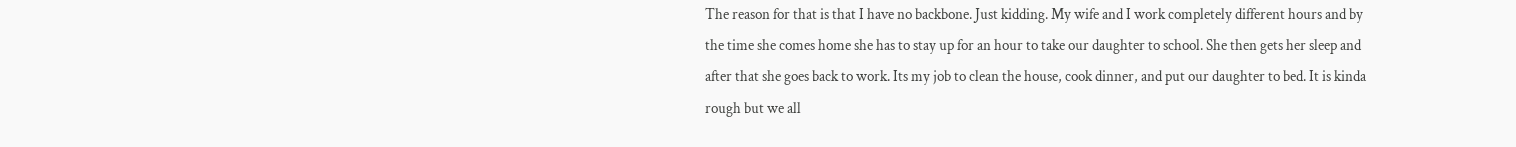The reason for that is that I have no backbone. Just kidding. My wife and I work completely different hours and by the time she comes home she has to stay up for an hour to take our daughter to school. She then gets her sleep and after that she goes back to work. Its my job to clean the house, cook dinner, and put our daughter to bed. It is kinda rough but we all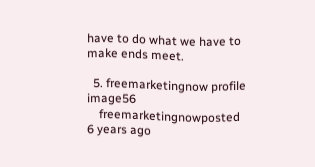have to do what we have to make ends meet.

  5. freemarketingnow profile image56
    freemarketingnowposted 6 years ago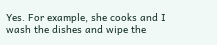Yes. For example, she cooks and I wash the dishes and wipe the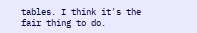tables. I think it's the fair thing to do.